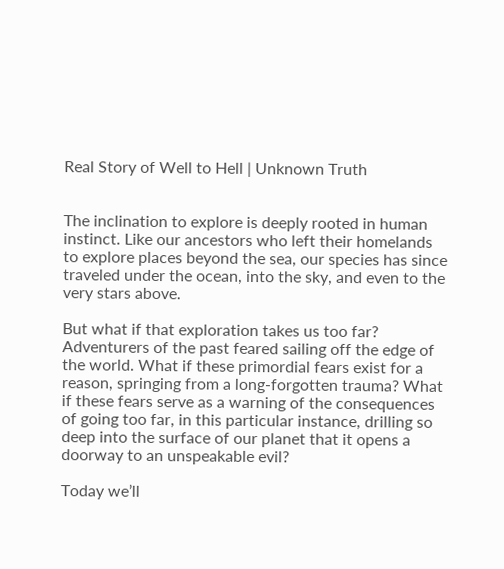Real Story of Well to Hell | Unknown Truth


The inclination to explore is deeply rooted in human instinct. Like our ancestors who left their homelands to explore places beyond the sea, our species has since traveled under the ocean, into the sky, and even to the very stars above.

But what if that exploration takes us too far? Adventurers of the past feared sailing off the edge of the world. What if these primordial fears exist for a reason, springing from a long-forgotten trauma? What if these fears serve as a warning of the consequences of going too far, in this particular instance, drilling so deep into the surface of our planet that it opens a doorway to an unspeakable evil?

Today we’ll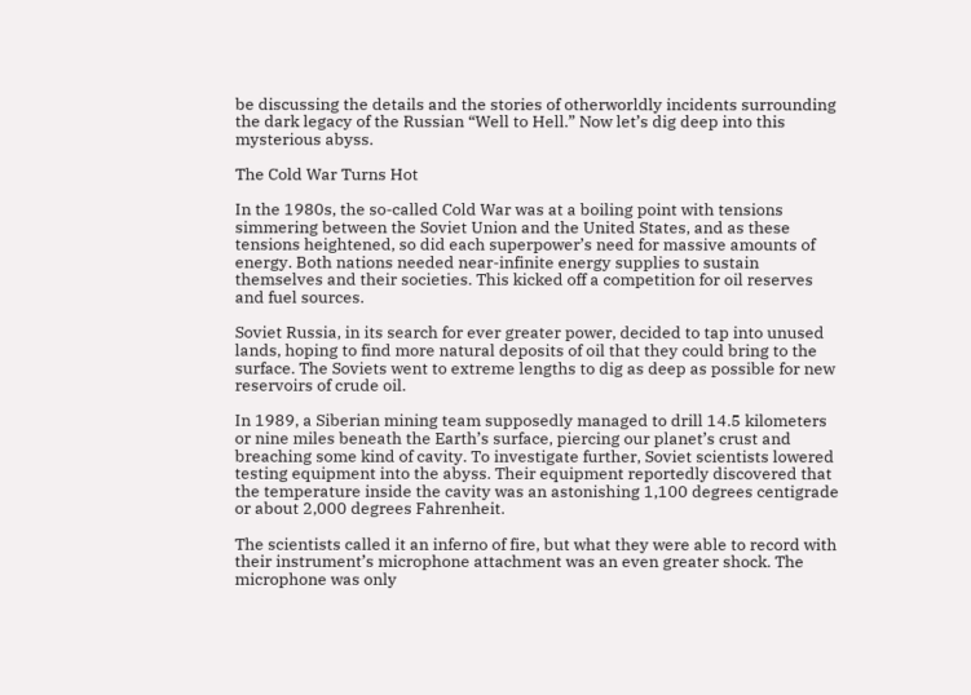be discussing the details and the stories of otherworldly incidents surrounding the dark legacy of the Russian “Well to Hell.” Now let’s dig deep into this mysterious abyss.

The Cold War Turns Hot

In the 1980s, the so-called Cold War was at a boiling point with tensions simmering between the Soviet Union and the United States, and as these tensions heightened, so did each superpower’s need for massive amounts of energy. Both nations needed near-infinite energy supplies to sustain themselves and their societies. This kicked off a competition for oil reserves and fuel sources.

Soviet Russia, in its search for ever greater power, decided to tap into unused lands, hoping to find more natural deposits of oil that they could bring to the surface. The Soviets went to extreme lengths to dig as deep as possible for new reservoirs of crude oil.

In 1989, a Siberian mining team supposedly managed to drill 14.5 kilometers or nine miles beneath the Earth’s surface, piercing our planet’s crust and breaching some kind of cavity. To investigate further, Soviet scientists lowered testing equipment into the abyss. Their equipment reportedly discovered that the temperature inside the cavity was an astonishing 1,100 degrees centigrade or about 2,000 degrees Fahrenheit.

The scientists called it an inferno of fire, but what they were able to record with their instrument’s microphone attachment was an even greater shock. The microphone was only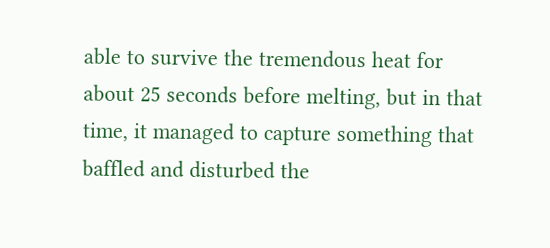able to survive the tremendous heat for about 25 seconds before melting, but in that time, it managed to capture something that baffled and disturbed the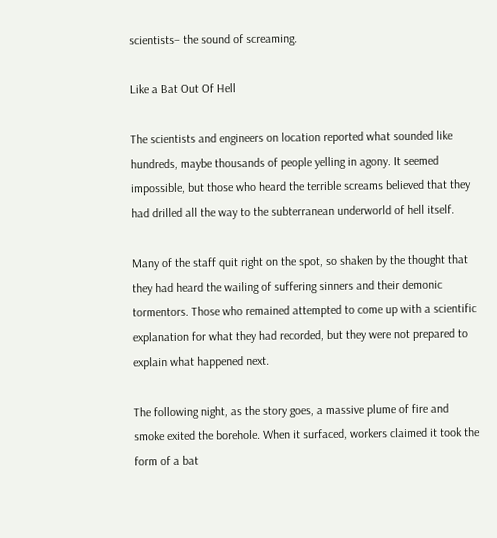scientists– the sound of screaming.

Like a Bat Out Of Hell

The scientists and engineers on location reported what sounded like hundreds, maybe thousands of people yelling in agony. It seemed impossible, but those who heard the terrible screams believed that they had drilled all the way to the subterranean underworld of hell itself.

Many of the staff quit right on the spot, so shaken by the thought that they had heard the wailing of suffering sinners and their demonic tormentors. Those who remained attempted to come up with a scientific explanation for what they had recorded, but they were not prepared to explain what happened next.

The following night, as the story goes, a massive plume of fire and smoke exited the borehole. When it surfaced, workers claimed it took the form of a bat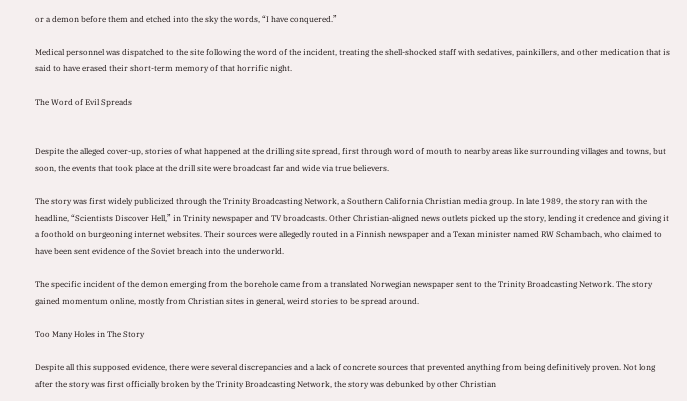or a demon before them and etched into the sky the words, “I have conquered.”

Medical personnel was dispatched to the site following the word of the incident, treating the shell-shocked staff with sedatives, painkillers, and other medication that is said to have erased their short-term memory of that horrific night.

The Word of Evil Spreads


Despite the alleged cover-up, stories of what happened at the drilling site spread, first through word of mouth to nearby areas like surrounding villages and towns, but soon, the events that took place at the drill site were broadcast far and wide via true believers.

The story was first widely publicized through the Trinity Broadcasting Network, a Southern California Christian media group. In late 1989, the story ran with the headline, “Scientists Discover Hell,” in Trinity newspaper and TV broadcasts. Other Christian-aligned news outlets picked up the story, lending it credence and giving it a foothold on burgeoning internet websites. Their sources were allegedly routed in a Finnish newspaper and a Texan minister named RW Schambach, who claimed to have been sent evidence of the Soviet breach into the underworld.

The specific incident of the demon emerging from the borehole came from a translated Norwegian newspaper sent to the Trinity Broadcasting Network. The story gained momentum online, mostly from Christian sites in general, weird stories to be spread around.

Too Many Holes in The Story

Despite all this supposed evidence, there were several discrepancies and a lack of concrete sources that prevented anything from being definitively proven. Not long after the story was first officially broken by the Trinity Broadcasting Network, the story was debunked by other Christian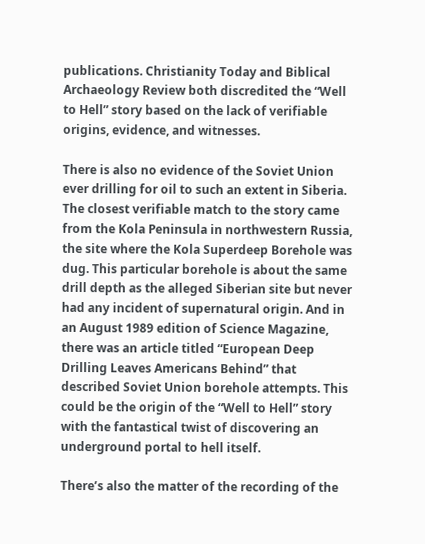publications. Christianity Today and Biblical Archaeology Review both discredited the “Well to Hell” story based on the lack of verifiable origins, evidence, and witnesses.

There is also no evidence of the Soviet Union ever drilling for oil to such an extent in Siberia. The closest verifiable match to the story came from the Kola Peninsula in northwestern Russia, the site where the Kola Superdeep Borehole was dug. This particular borehole is about the same drill depth as the alleged Siberian site but never had any incident of supernatural origin. And in an August 1989 edition of Science Magazine, there was an article titled “European Deep Drilling Leaves Americans Behind” that described Soviet Union borehole attempts. This could be the origin of the “Well to Hell” story with the fantastical twist of discovering an underground portal to hell itself.

There’s also the matter of the recording of the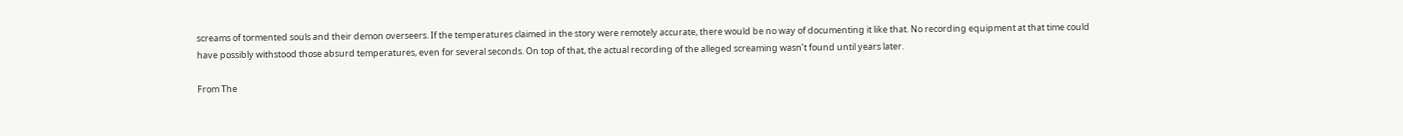screams of tormented souls and their demon overseers. If the temperatures claimed in the story were remotely accurate, there would be no way of documenting it like that. No recording equipment at that time could have possibly withstood those absurd temperatures, even for several seconds. On top of that, the actual recording of the alleged screaming wasn’t found until years later.

From The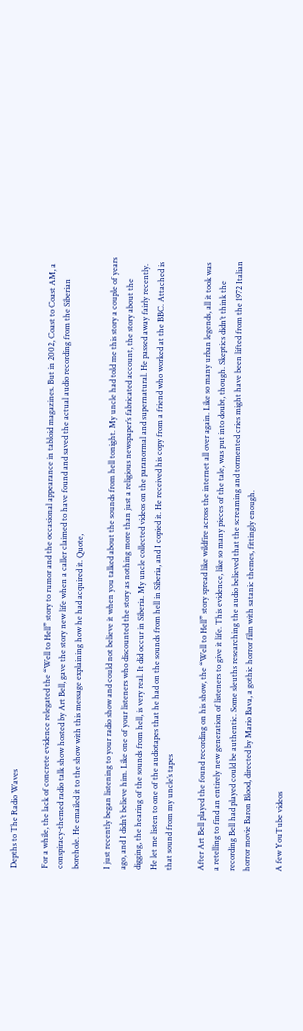Depths to The Radio Waves

For a while, the lack of concrete evidence relegated the “Well to Hell” story to rumor and the occasional appearance in tabloid magazines. But in 2002, Coast to Coast AM, a conspiracy-themed radio talk show hosted by Art Bell, gave the story new life when a caller claimed to have found and saved the actual audio recording from the Siberian borehole. He emailed it to the show with this message explaining how he had acquired it. Quote,

I just recently began listening to your radio show and could not believe it when you talked about the sounds from hell tonight. My uncle had told me this story a couple of years ago, and I didn’t believe him. Like one of your listeners who discounted the story as nothing more than just a religious newspaper’s fabricated account, the story about the digging, the hearing of the sounds from hell, is very real. It did occur in Siberia. My uncle collected videos on the paranormal and supernatural. He passed away fairly recently. He let me listen to one of the audiotapes that he had on the sounds from hell in Siberia, and I copied it. He received his copy from a friend who worked at the BBC. Attached is that sound from my uncle’s tapes

After Art Bell played the found recording on his show, the “Well to Hell” story spread like wildfire across the internet all over again. Like so many urban legends, all it took was a retelling to find an entirely new generation of listeners to give it life. This evidence, like so many pieces of the tale, was put into doubt, though. Skeptics didn’t think the recording Bell had played could be authentic. Some sleuths researching the audio believed that the screaming and tormented cries might have been lifted from the 1972 Italian horror movie Baron Blood, directed by Mario Bava, a gothic horror film with satanic themes, fittingly enough.

A few YouTube videos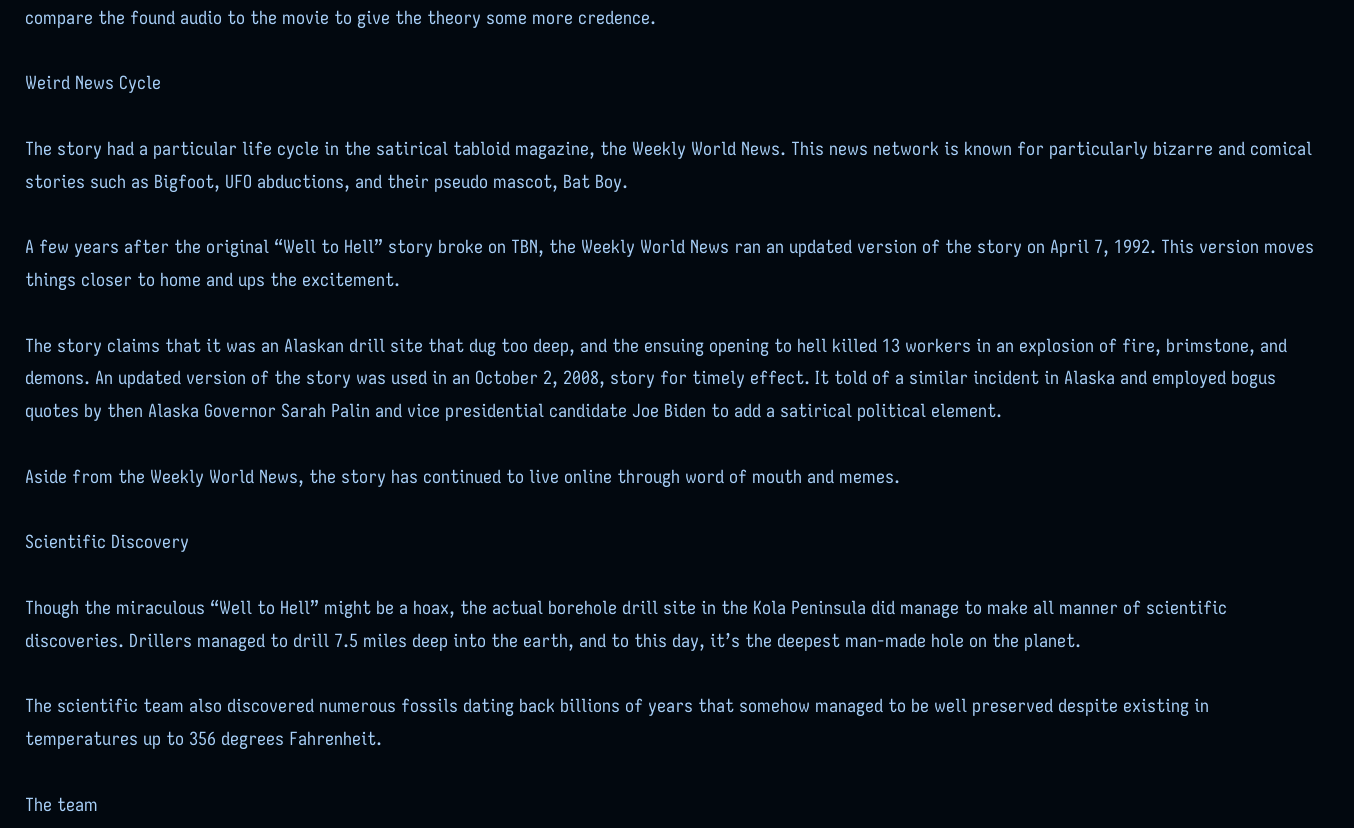compare the found audio to the movie to give the theory some more credence.

Weird News Cycle

The story had a particular life cycle in the satirical tabloid magazine, the Weekly World News. This news network is known for particularly bizarre and comical stories such as Bigfoot, UFO abductions, and their pseudo mascot, Bat Boy.

A few years after the original “Well to Hell” story broke on TBN, the Weekly World News ran an updated version of the story on April 7, 1992. This version moves things closer to home and ups the excitement.

The story claims that it was an Alaskan drill site that dug too deep, and the ensuing opening to hell killed 13 workers in an explosion of fire, brimstone, and demons. An updated version of the story was used in an October 2, 2008, story for timely effect. It told of a similar incident in Alaska and employed bogus quotes by then Alaska Governor Sarah Palin and vice presidential candidate Joe Biden to add a satirical political element.

Aside from the Weekly World News, the story has continued to live online through word of mouth and memes.

Scientific Discovery

Though the miraculous “Well to Hell” might be a hoax, the actual borehole drill site in the Kola Peninsula did manage to make all manner of scientific discoveries. Drillers managed to drill 7.5 miles deep into the earth, and to this day, it’s the deepest man-made hole on the planet.

The scientific team also discovered numerous fossils dating back billions of years that somehow managed to be well preserved despite existing in temperatures up to 356 degrees Fahrenheit.

The team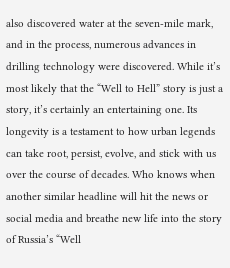also discovered water at the seven-mile mark, and in the process, numerous advances in drilling technology were discovered. While it’s most likely that the “Well to Hell” story is just a story, it’s certainly an entertaining one. Its longevity is a testament to how urban legends can take root, persist, evolve, and stick with us over the course of decades. Who knows when another similar headline will hit the news or social media and breathe new life into the story of Russia’s “Well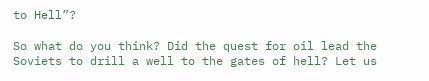to Hell”?

So what do you think? Did the quest for oil lead the Soviets to drill a well to the gates of hell? Let us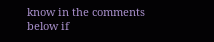know in the comments below if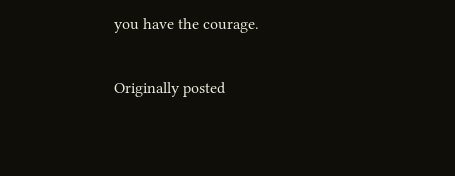you have the courage.

Originally posted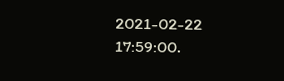2021-02-22 17:59:00.